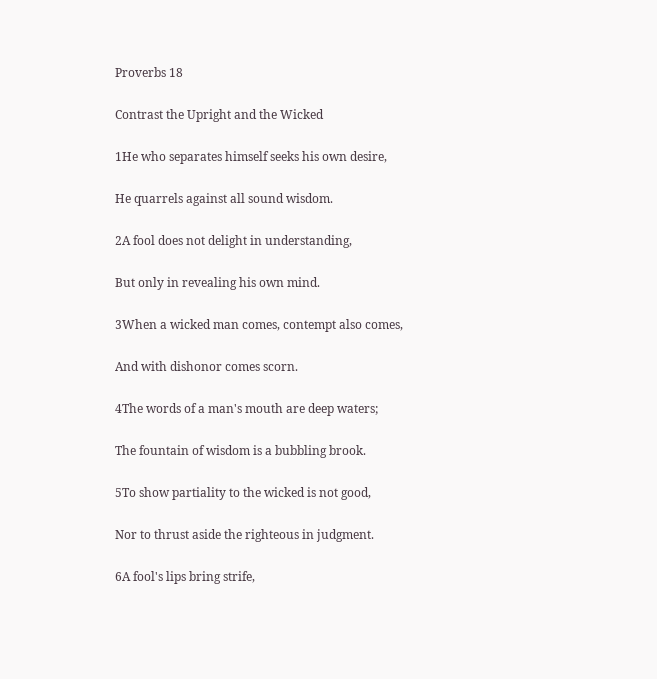Proverbs 18

Contrast the Upright and the Wicked

1He who separates himself seeks his own desire,

He quarrels against all sound wisdom.

2A fool does not delight in understanding,

But only in revealing his own mind.

3When a wicked man comes, contempt also comes,

And with dishonor comes scorn.

4The words of a man's mouth are deep waters;

The fountain of wisdom is a bubbling brook.

5To show partiality to the wicked is not good,

Nor to thrust aside the righteous in judgment.

6A fool's lips bring strife,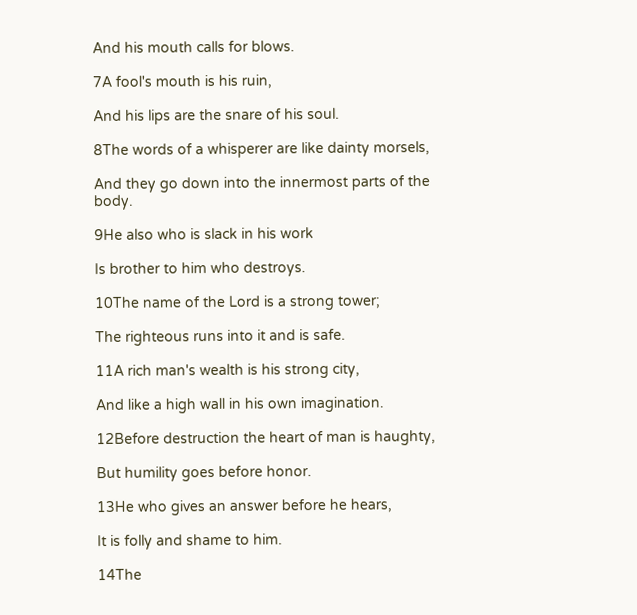And his mouth calls for blows.

7A fool's mouth is his ruin,

And his lips are the snare of his soul.

8The words of a whisperer are like dainty morsels,

And they go down into the innermost parts of the body.

9He also who is slack in his work

Is brother to him who destroys.

10The name of the Lord is a strong tower;

The righteous runs into it and is safe.

11A rich man's wealth is his strong city,

And like a high wall in his own imagination.

12Before destruction the heart of man is haughty,

But humility goes before honor.

13He who gives an answer before he hears,

It is folly and shame to him.

14The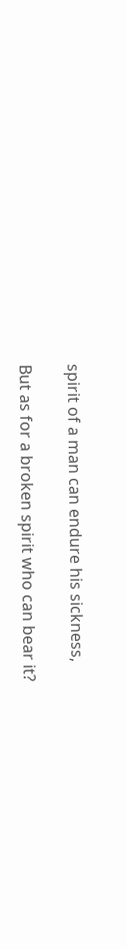spirit of a man can endure his sickness,

But as for a broken spirit who can bear it?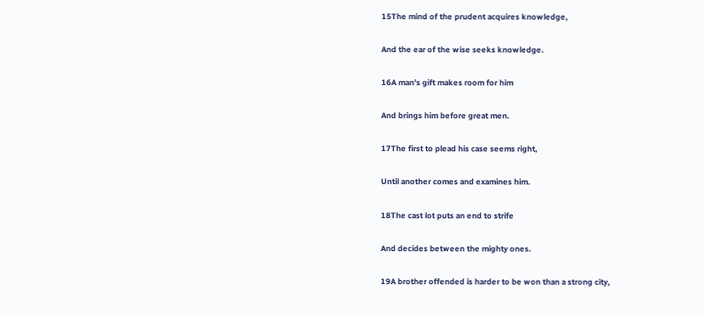15The mind of the prudent acquires knowledge,

And the ear of the wise seeks knowledge.

16A man's gift makes room for him

And brings him before great men.

17The first to plead his case seems right,

Until another comes and examines him.

18The cast lot puts an end to strife

And decides between the mighty ones.

19A brother offended is harder to be won than a strong city,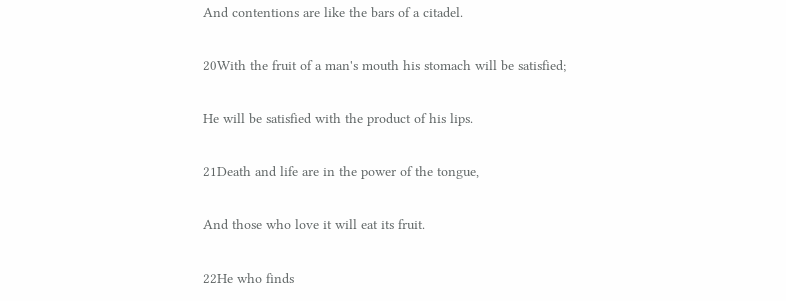And contentions are like the bars of a citadel.

20With the fruit of a man's mouth his stomach will be satisfied;

He will be satisfied with the product of his lips.

21Death and life are in the power of the tongue,

And those who love it will eat its fruit.

22He who finds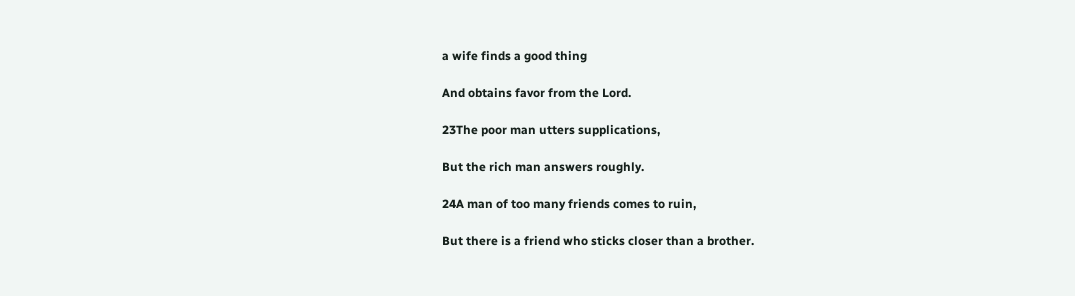a wife finds a good thing

And obtains favor from the Lord.

23The poor man utters supplications,

But the rich man answers roughly.

24A man of too many friends comes to ruin,

But there is a friend who sticks closer than a brother.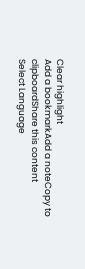Clear highlight
Add a bookmarkAdd a noteCopy to clipboardShare this content
Select Language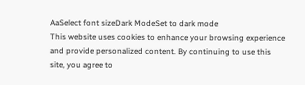AaSelect font sizeDark ModeSet to dark mode
This website uses cookies to enhance your browsing experience and provide personalized content. By continuing to use this site, you agree to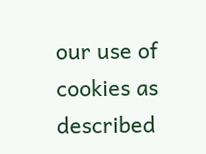our use of cookies as described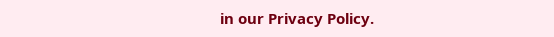in our Privacy Policy.